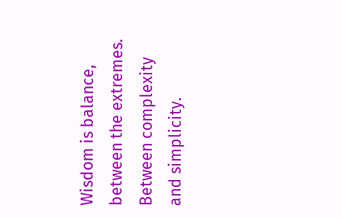Wisdom is balance, between the extremes.
Between complexity and simplicity.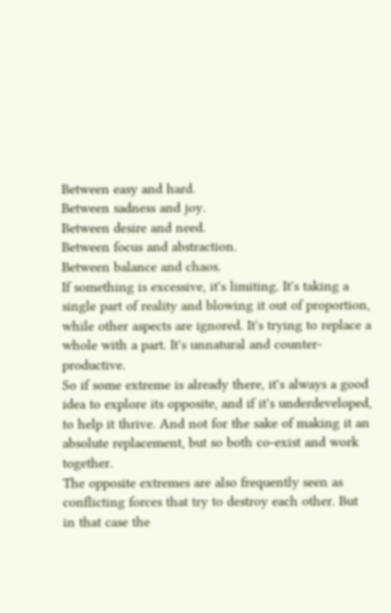Between easy and hard.
Between sadness and joy.
Between desire and need.
Between focus and abstraction.
Between balance and chaos.
If something is excessive, it's limiting. It's taking a single part of reality and blowing it out of proportion, while other aspects are ignored. It's trying to replace a whole with a part. It's unnatural and counter-productive.
So if some extreme is already there, it's always a good idea to explore its opposite, and if it's underdeveloped, to help it thrive. And not for the sake of making it an absolute replacement, but so both co-exist and work together.
The opposite extremes are also frequently seen as conflicting forces that try to destroy each other. But in that case the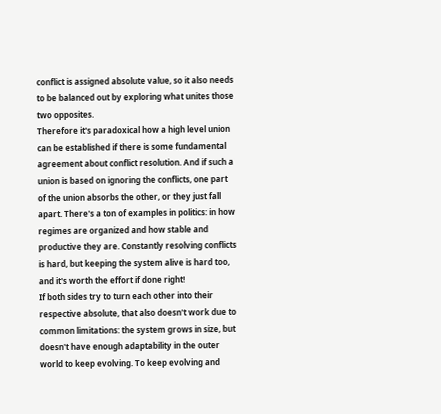conflict is assigned absolute value, so it also needs to be balanced out by exploring what unites those two opposites.
Therefore it's paradoxical how a high level union can be established if there is some fundamental agreement about conflict resolution. And if such a union is based on ignoring the conflicts, one part of the union absorbs the other, or they just fall apart. There's a ton of examples in politics: in how regimes are organized and how stable and productive they are. Constantly resolving conflicts is hard, but keeping the system alive is hard too, and it's worth the effort if done right!
If both sides try to turn each other into their respective absolute, that also doesn't work due to common limitations: the system grows in size, but doesn't have enough adaptability in the outer world to keep evolving. To keep evolving and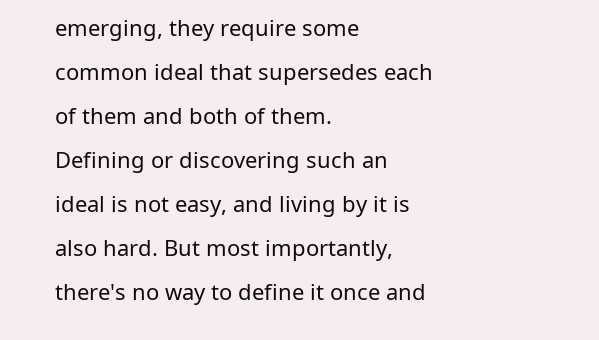emerging, they require some common ideal that supersedes each of them and both of them.
Defining or discovering such an ideal is not easy, and living by it is also hard. But most importantly, there's no way to define it once and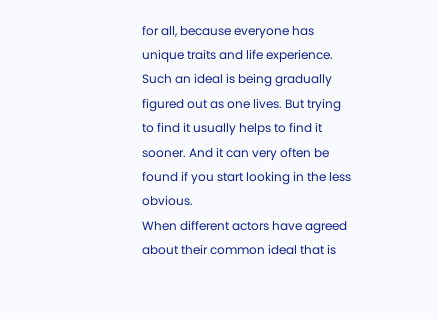for all, because everyone has unique traits and life experience. Such an ideal is being gradually figured out as one lives. But trying to find it usually helps to find it sooner. And it can very often be found if you start looking in the less obvious.
When different actors have agreed about their common ideal that is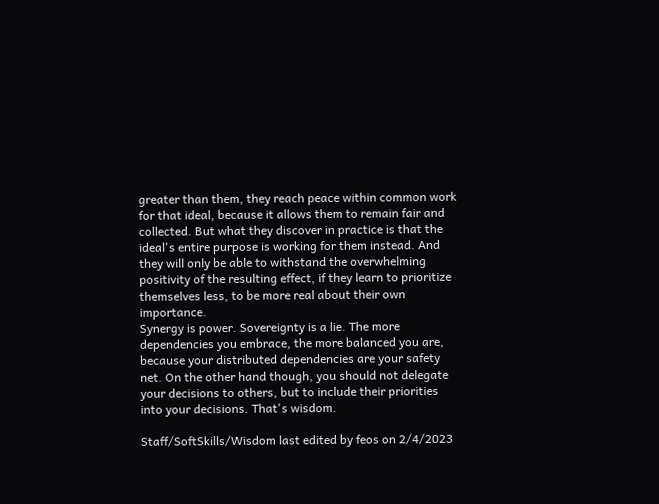greater than them, they reach peace within common work for that ideal, because it allows them to remain fair and collected. But what they discover in practice is that the ideal's entire purpose is working for them instead. And they will only be able to withstand the overwhelming positivity of the resulting effect, if they learn to prioritize themselves less, to be more real about their own importance.
Synergy is power. Sovereignty is a lie. The more dependencies you embrace, the more balanced you are, because your distributed dependencies are your safety net. On the other hand though, you should not delegate your decisions to others, but to include their priorities into your decisions. That's wisdom.

Staff/SoftSkills/Wisdom last edited by feos on 2/4/2023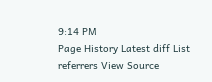9:14 PM
Page History Latest diff List referrers View Source